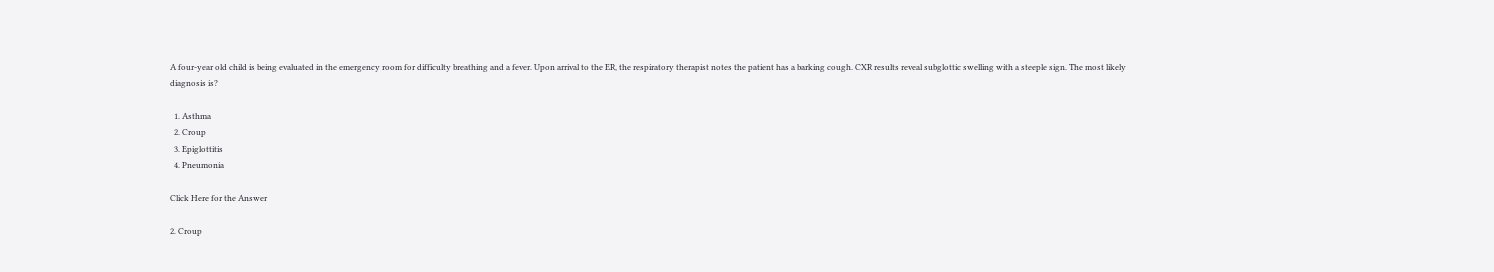A four-year old child is being evaluated in the emergency room for difficulty breathing and a fever. Upon arrival to the ER, the respiratory therapist notes the patient has a barking cough. CXR results reveal subglottic swelling with a steeple sign. The most likely diagnosis is?

  1. Asthma
  2. Croup
  3. Epiglottitis
  4. Pneumonia

Click Here for the Answer

2. Croup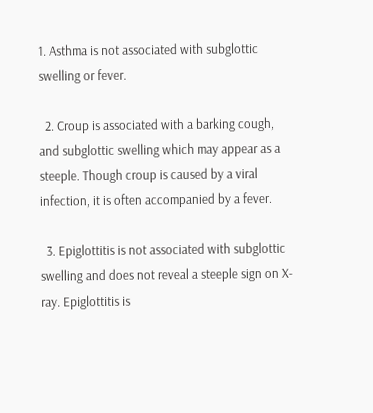1. Asthma is not associated with subglottic swelling or fever.

  2. Croup is associated with a barking cough, and subglottic swelling which may appear as a steeple. Though croup is caused by a viral infection, it is often accompanied by a fever.

  3. Epiglottitis is not associated with subglottic swelling and does not reveal a steeple sign on X-ray. Epiglottitis is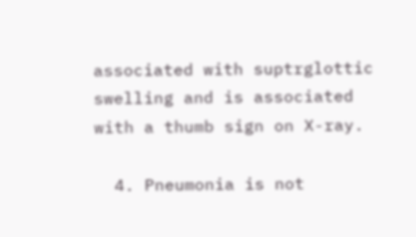associated with suptrglottic swelling and is associated with a thumb sign on X-ray.

  4. Pneumonia is not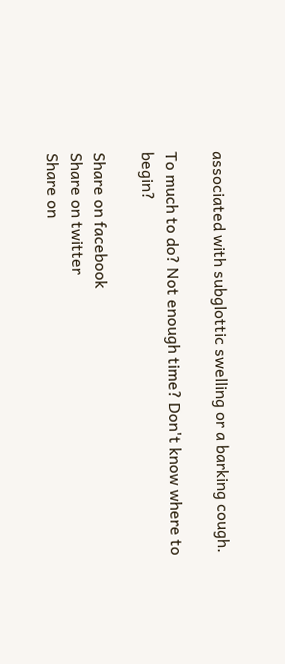associated with subglottic swelling or a barking cough.

To much to do? Not enough time? Don't know where to begin?

Share on facebook
Share on twitter
Share on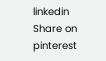linkedin
Share on pinterest